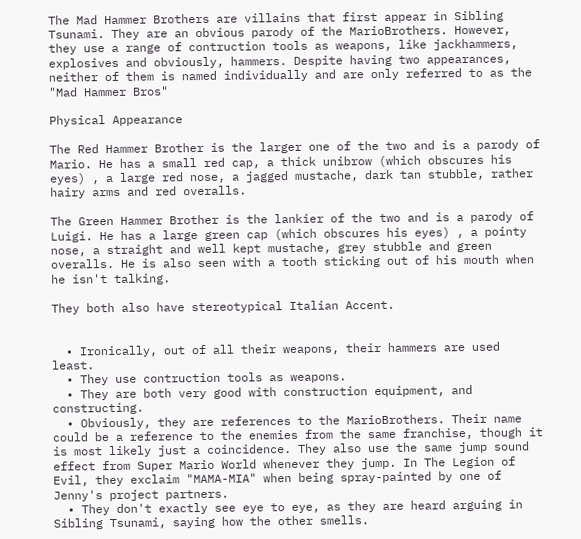The Mad Hammer Brothers are villains that first appear in Sibling Tsunami. They are an obvious parody of the MarioBrothers. However, they use a range of contruction tools as weapons, like jackhammers, explosives and obviously, hammers. Despite having two appearances, neither of them is named individually and are only referred to as the "Mad Hammer Bros"

Physical Appearance

The Red Hammer Brother is the larger one of the two and is a parody of Mario. He has a small red cap, a thick unibrow (which obscures his eyes) , a large red nose, a jagged mustache, dark tan stubble, rather hairy arms and red overalls.

The Green Hammer Brother is the lankier of the two and is a parody of Luigi. He has a large green cap (which obscures his eyes) , a pointy nose, a straight and well kept mustache, grey stubble and green overalls. He is also seen with a tooth sticking out of his mouth when he isn't talking.

They both also have stereotypical Italian Accent.


  • Ironically, out of all their weapons, their hammers are used least.
  • They use contruction tools as weapons.
  • They are both very good with construction equipment, and constructing.
  • Obviously, they are references to the MarioBrothers. Their name could be a reference to the enemies from the same franchise, though it is most likely just a coincidence. They also use the same jump sound effect from Super Mario World whenever they jump. In The Legion of Evil, they exclaim "MAMA-MIA" when being spray-painted by one of Jenny's project partners.
  • They don't exactly see eye to eye, as they are heard arguing in Sibling Tsunami, saying how the other smells.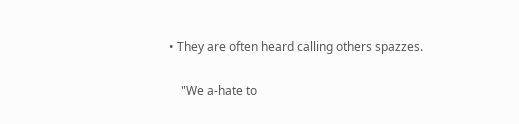• They are often heard calling others spazzes.

    "We a-hate to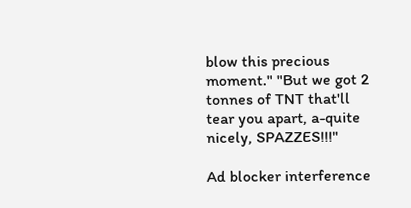blow this precious moment." "But we got 2 tonnes of TNT that'll tear you apart, a-quite nicely, SPAZZES!!!"

Ad blocker interference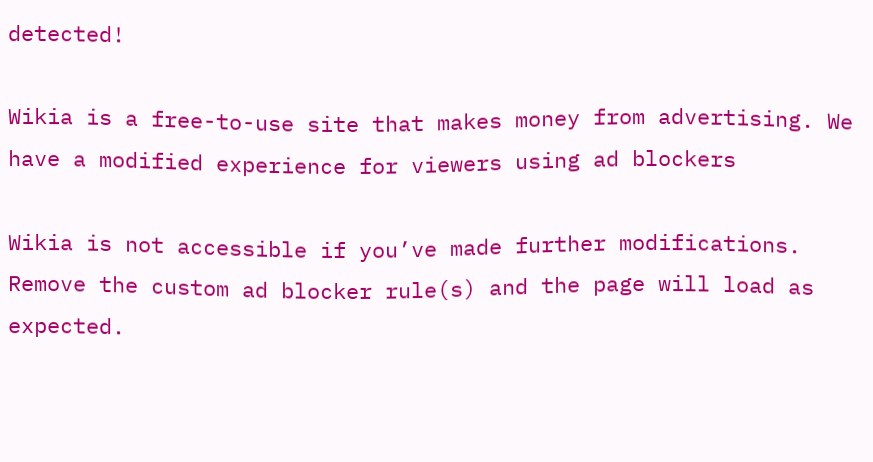detected!

Wikia is a free-to-use site that makes money from advertising. We have a modified experience for viewers using ad blockers

Wikia is not accessible if you’ve made further modifications. Remove the custom ad blocker rule(s) and the page will load as expected.